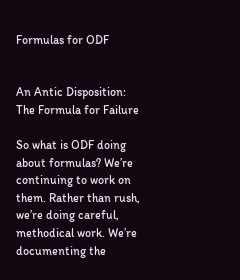Formulas for ODF


An Antic Disposition: The Formula for Failure

So what is ODF doing about formulas? We’re continuing to work on them. Rather than rush, we’re doing careful, methodical work. We’re documenting the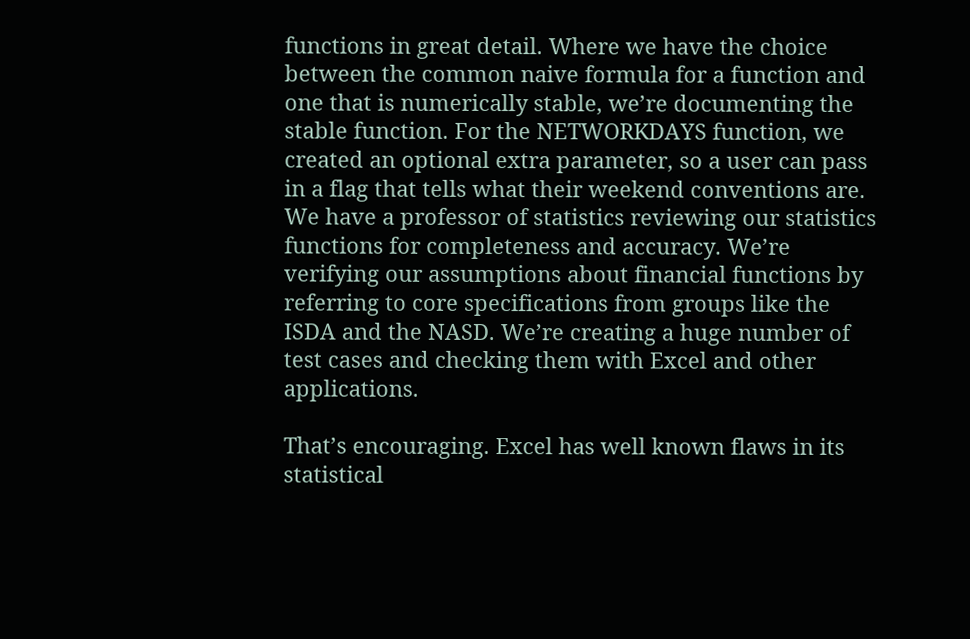functions in great detail. Where we have the choice between the common naive formula for a function and one that is numerically stable, we’re documenting the stable function. For the NETWORKDAYS function, we created an optional extra parameter, so a user can pass in a flag that tells what their weekend conventions are. We have a professor of statistics reviewing our statistics functions for completeness and accuracy. We’re verifying our assumptions about financial functions by referring to core specifications from groups like the ISDA and the NASD. We’re creating a huge number of test cases and checking them with Excel and other applications.

That’s encouraging. Excel has well known flaws in its statistical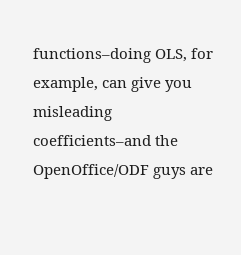functions–doing OLS, for example, can give you misleading coefficients–and the OpenOffice/ODF guys are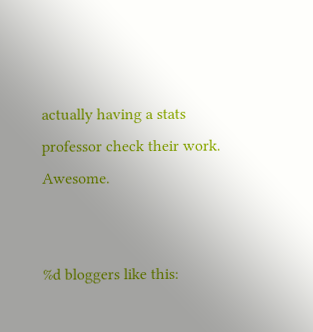actually having a stats professor check their work. Awesome.


%d bloggers like this: